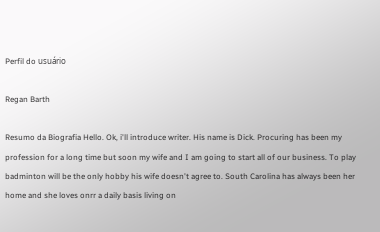Perfil do usuário

Regan Barth

Resumo da Biografia Hello. Ok, i'll introduce writer. His name is Dick. Procuring has been my profession for a long time but soon my wife and I am going to start all of our business. To play badminton will be the only hobby his wife doesn't agree to. South Carolina has always been her home and she loves onrr a daily basis living on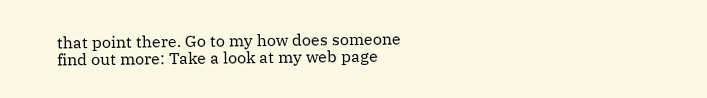that point there. Go to my how does someone find out more: Take a look at my web page